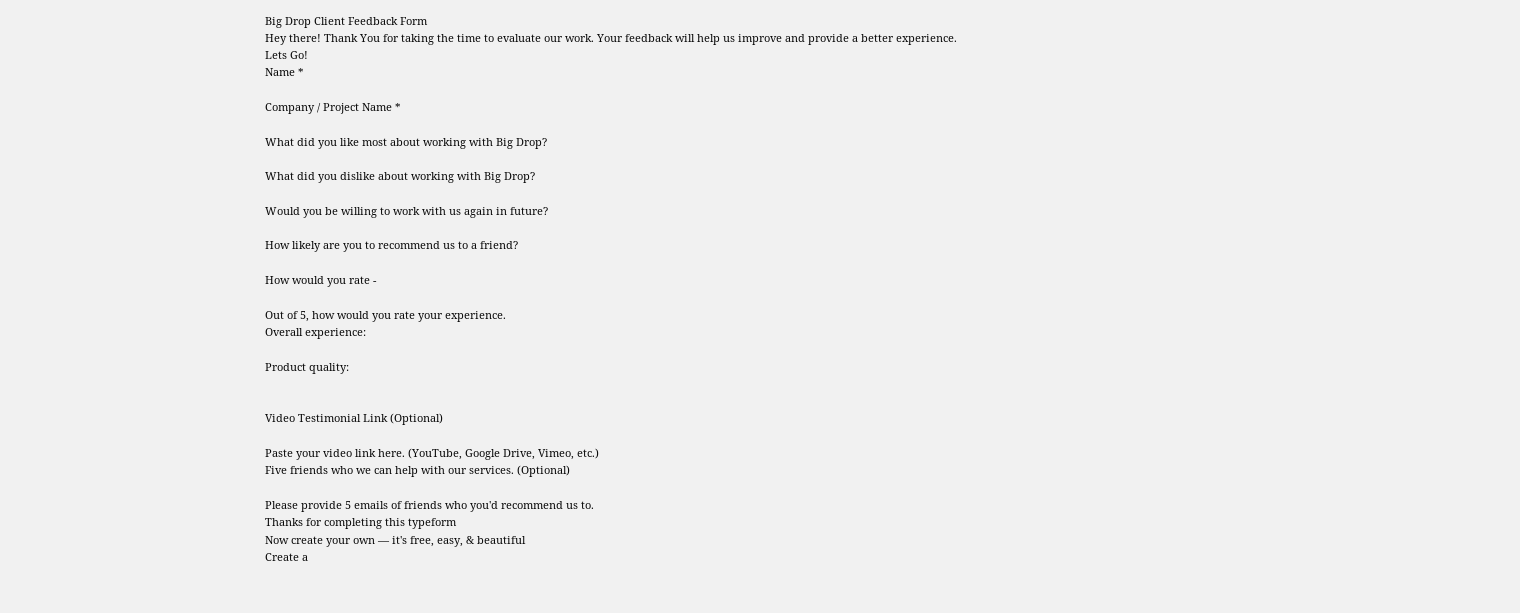Big Drop Client Feedback Form
Hey there! Thank You for taking the time to evaluate our work. Your feedback will help us improve and provide a better experience.
Lets Go!
Name *

Company / Project Name *

What did you like most about working with Big Drop?

What did you dislike about working with Big Drop?

Would you be willing to work with us again in future?

How likely are you to recommend us to a friend?

How would you rate -

Out of 5, how would you rate your experience.
Overall experience:

Product quality:


Video Testimonial Link (Optional)

Paste your video link here. (YouTube, Google Drive, Vimeo, etc.)
Five friends who we can help with our services. (Optional)

Please provide 5 emails of friends who you'd recommend us to.
Thanks for completing this typeform
Now create your own — it's free, easy, & beautiful
Create a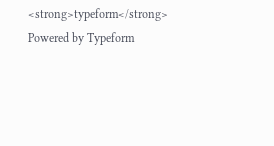<strong>typeform</strong>
Powered by Typeform